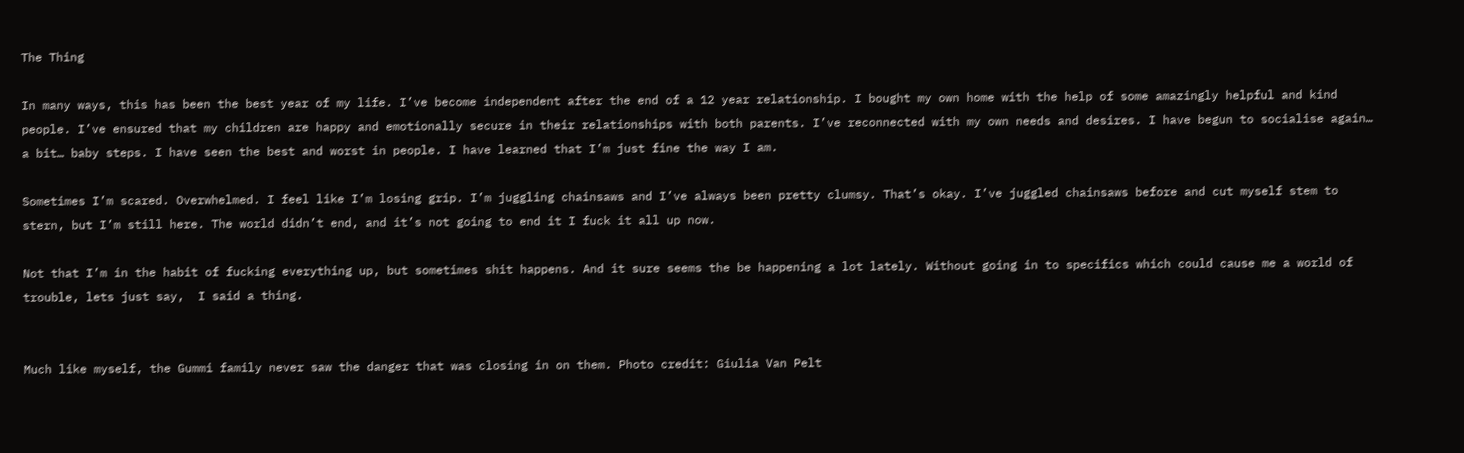The Thing

In many ways, this has been the best year of my life. I’ve become independent after the end of a 12 year relationship. I bought my own home with the help of some amazingly helpful and kind people. I’ve ensured that my children are happy and emotionally secure in their relationships with both parents. I’ve reconnected with my own needs and desires. I have begun to socialise again… a bit… baby steps. I have seen the best and worst in people. I have learned that I’m just fine the way I am.

Sometimes I’m scared. Overwhelmed. I feel like I’m losing grip. I’m juggling chainsaws and I’ve always been pretty clumsy. That’s okay. I’ve juggled chainsaws before and cut myself stem to stern, but I’m still here. The world didn’t end, and it’s not going to end it I fuck it all up now.

Not that I’m in the habit of fucking everything up, but sometimes shit happens. And it sure seems the be happening a lot lately. Without going in to specifics which could cause me a world of trouble, lets just say,  I said a thing.


Much like myself, the Gummi family never saw the danger that was closing in on them. Photo credit: Giulia Van Pelt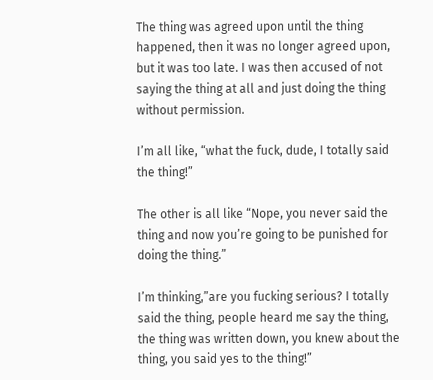The thing was agreed upon until the thing happened, then it was no longer agreed upon, but it was too late. I was then accused of not saying the thing at all and just doing the thing without permission.

I’m all like, “what the fuck, dude, I totally said the thing!”

The other is all like “Nope, you never said the thing and now you’re going to be punished for doing the thing.”

I’m thinking,”are you fucking serious? I totally said the thing, people heard me say the thing, the thing was written down, you knew about the thing, you said yes to the thing!”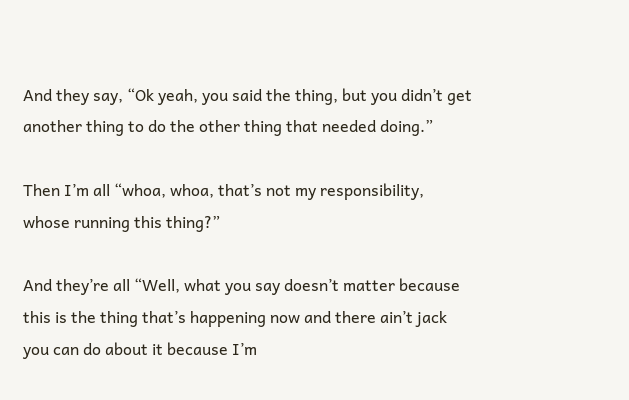And they say, “Ok yeah, you said the thing, but you didn’t get another thing to do the other thing that needed doing.”

Then I’m all “whoa, whoa, that’s not my responsibility, whose running this thing?”

And they’re all “Well, what you say doesn’t matter because this is the thing that’s happening now and there ain’t jack you can do about it because I’m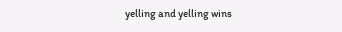yelling and yelling wins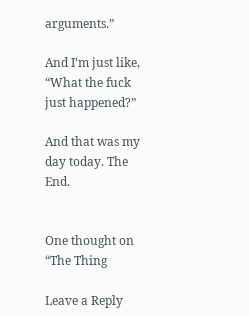arguments.”

And I’m just like, “What the fuck just happened?”

And that was my day today. The End.


One thought on “The Thing

Leave a Reply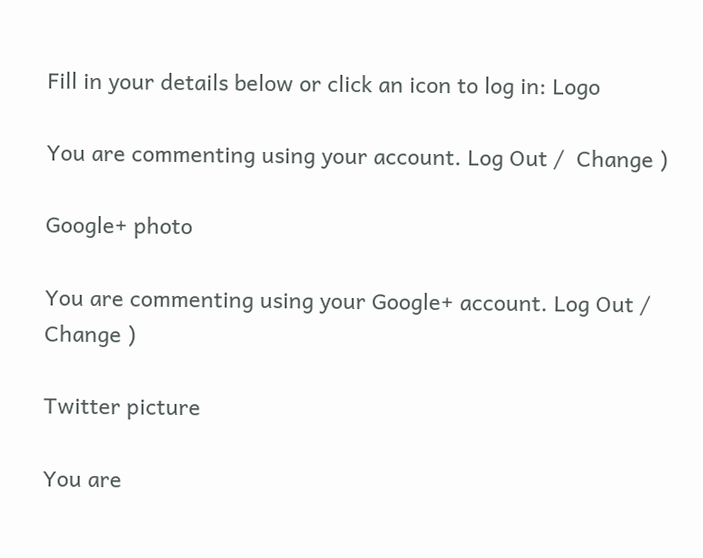Fill in your details below or click an icon to log in: Logo

You are commenting using your account. Log Out /  Change )

Google+ photo

You are commenting using your Google+ account. Log Out /  Change )

Twitter picture

You are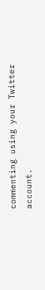commenting using your Twitter account.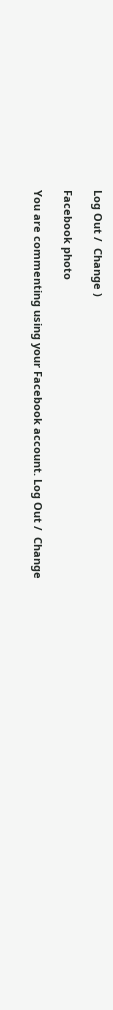Log Out /  Change )

Facebook photo

You are commenting using your Facebook account. Log Out /  Change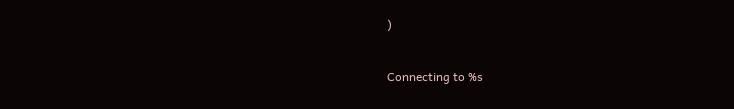)


Connecting to %s